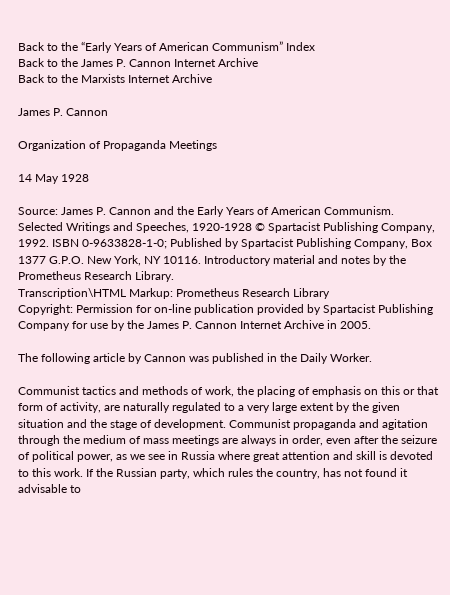Back to the “Early Years of American Communism” Index
Back to the James P. Cannon Internet Archive
Back to the Marxists Internet Archive

James P. Cannon

Organization of Propaganda Meetings

14 May 1928

Source: James P. Cannon and the Early Years of American Communism. Selected Writings and Speeches, 1920-1928 © Spartacist Publishing Company, 1992. ISBN 0-9633828-1-0; Published by Spartacist Publishing Company, Box 1377 G.P.O. New York, NY 10116. Introductory material and notes by the Prometheus Research Library.
Transcription\HTML Markup: Prometheus Research Library
Copyright: Permission for on-line publication provided by Spartacist Publishing Company for use by the James P. Cannon Internet Archive in 2005.

The following article by Cannon was published in the Daily Worker.

Communist tactics and methods of work, the placing of emphasis on this or that form of activity, are naturally regulated to a very large extent by the given situation and the stage of development. Communist propaganda and agitation through the medium of mass meetings are always in order, even after the seizure of political power, as we see in Russia where great attention and skill is devoted to this work. If the Russian party, which rules the country, has not found it advisable to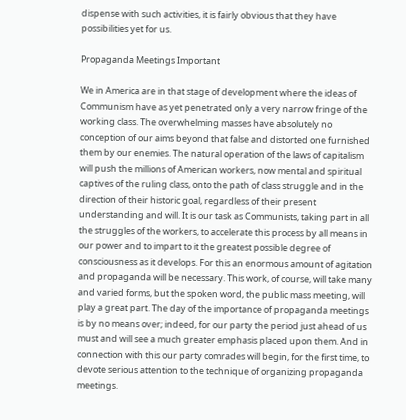dispense with such activities, it is fairly obvious that they have possibilities yet for us.

Propaganda Meetings Important

We in America are in that stage of development where the ideas of Communism have as yet penetrated only a very narrow fringe of the working class. The overwhelming masses have absolutely no conception of our aims beyond that false and distorted one furnished them by our enemies. The natural operation of the laws of capitalism will push the millions of American workers, now mental and spiritual captives of the ruling class, onto the path of class struggle and in the direction of their historic goal, regardless of their present understanding and will. It is our task as Communists, taking part in all the struggles of the workers, to accelerate this process by all means in our power and to impart to it the greatest possible degree of consciousness as it develops. For this an enormous amount of agitation and propaganda will be necessary. This work, of course, will take many and varied forms, but the spoken word, the public mass meeting, will play a great part. The day of the importance of propaganda meetings is by no means over; indeed, for our party the period just ahead of us must and will see a much greater emphasis placed upon them. And in connection with this our party comrades will begin, for the first time, to devote serious attention to the technique of organizing propaganda meetings.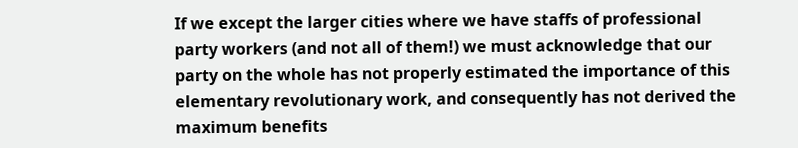If we except the larger cities where we have staffs of professional party workers (and not all of them!) we must acknowledge that our party on the whole has not properly estimated the importance of this elementary revolutionary work, and consequently has not derived the maximum benefits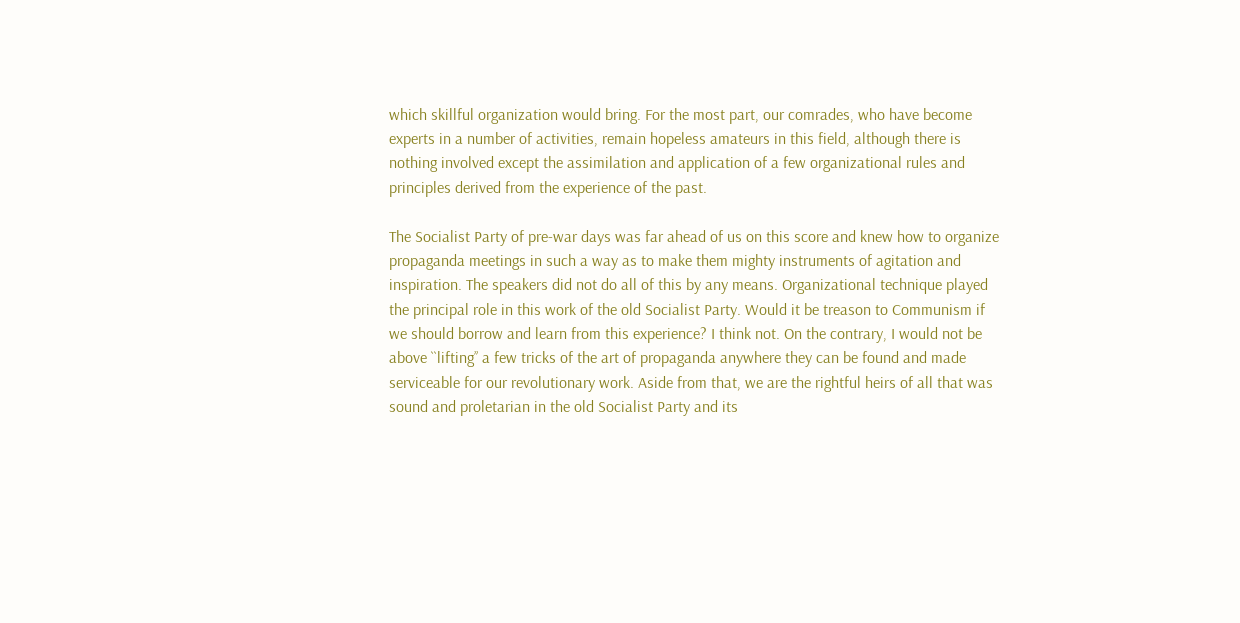which skillful organization would bring. For the most part, our comrades, who have become experts in a number of activities, remain hopeless amateurs in this field, although there is nothing involved except the assimilation and application of a few organizational rules and principles derived from the experience of the past.

The Socialist Party of pre-war days was far ahead of us on this score and knew how to organize propaganda meetings in such a way as to make them mighty instruments of agitation and inspiration. The speakers did not do all of this by any means. Organizational technique played the principal role in this work of the old Socialist Party. Would it be treason to Communism if we should borrow and learn from this experience? I think not. On the contrary, I would not be above ``lifting’’ a few tricks of the art of propaganda anywhere they can be found and made serviceable for our revolutionary work. Aside from that, we are the rightful heirs of all that was sound and proletarian in the old Socialist Party and its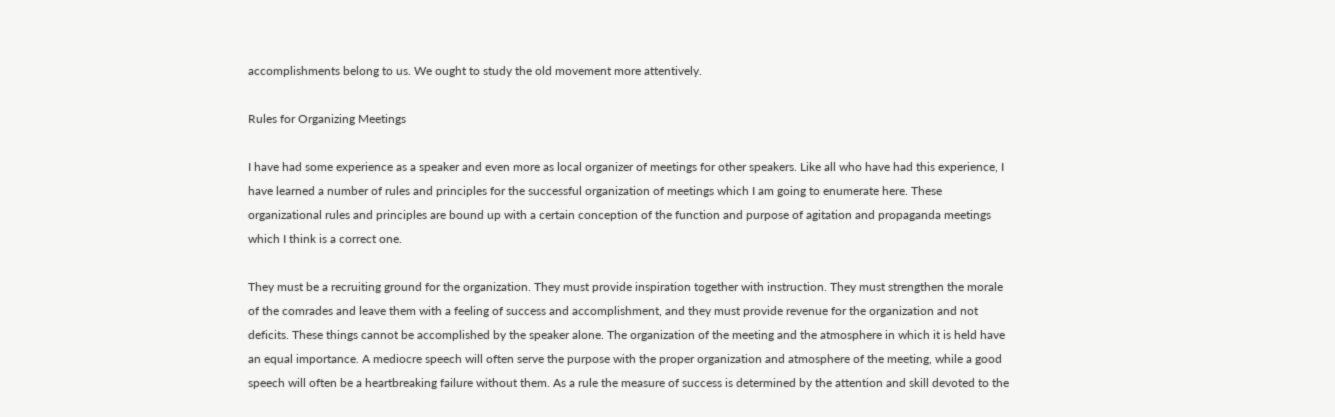accomplishments belong to us. We ought to study the old movement more attentively.

Rules for Organizing Meetings

I have had some experience as a speaker and even more as local organizer of meetings for other speakers. Like all who have had this experience, I have learned a number of rules and principles for the successful organization of meetings which I am going to enumerate here. These organizational rules and principles are bound up with a certain conception of the function and purpose of agitation and propaganda meetings which I think is a correct one.

They must be a recruiting ground for the organization. They must provide inspiration together with instruction. They must strengthen the morale of the comrades and leave them with a feeling of success and accomplishment, and they must provide revenue for the organization and not deficits. These things cannot be accomplished by the speaker alone. The organization of the meeting and the atmosphere in which it is held have an equal importance. A mediocre speech will often serve the purpose with the proper organization and atmosphere of the meeting, while a good speech will often be a heartbreaking failure without them. As a rule the measure of success is determined by the attention and skill devoted to the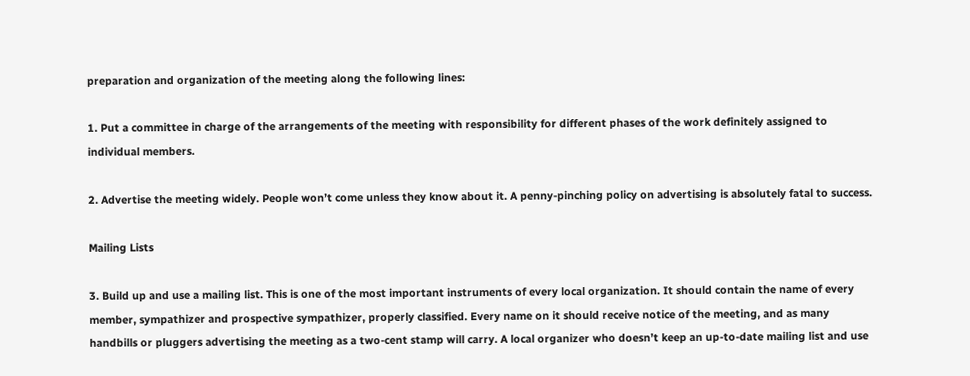preparation and organization of the meeting along the following lines:

1. Put a committee in charge of the arrangements of the meeting with responsibility for different phases of the work definitely assigned to individual members.

2. Advertise the meeting widely. People won’t come unless they know about it. A penny-pinching policy on advertising is absolutely fatal to success.

Mailing Lists

3. Build up and use a mailing list. This is one of the most important instruments of every local organization. It should contain the name of every member, sympathizer and prospective sympathizer, properly classified. Every name on it should receive notice of the meeting, and as many handbills or pluggers advertising the meeting as a two-cent stamp will carry. A local organizer who doesn’t keep an up-to-date mailing list and use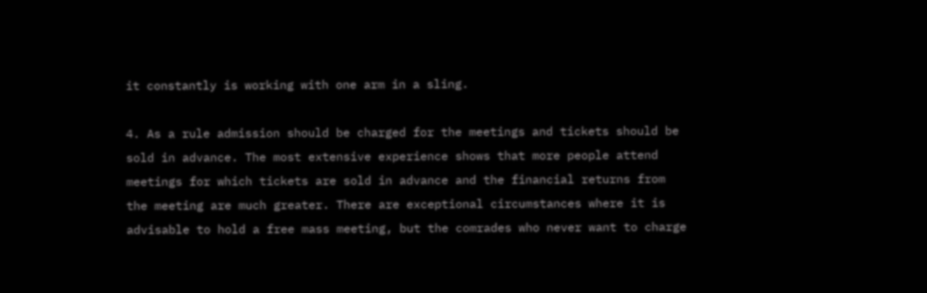it constantly is working with one arm in a sling.

4. As a rule admission should be charged for the meetings and tickets should be sold in advance. The most extensive experience shows that more people attend meetings for which tickets are sold in advance and the financial returns from the meeting are much greater. There are exceptional circumstances where it is advisable to hold a free mass meeting, but the comrades who never want to charge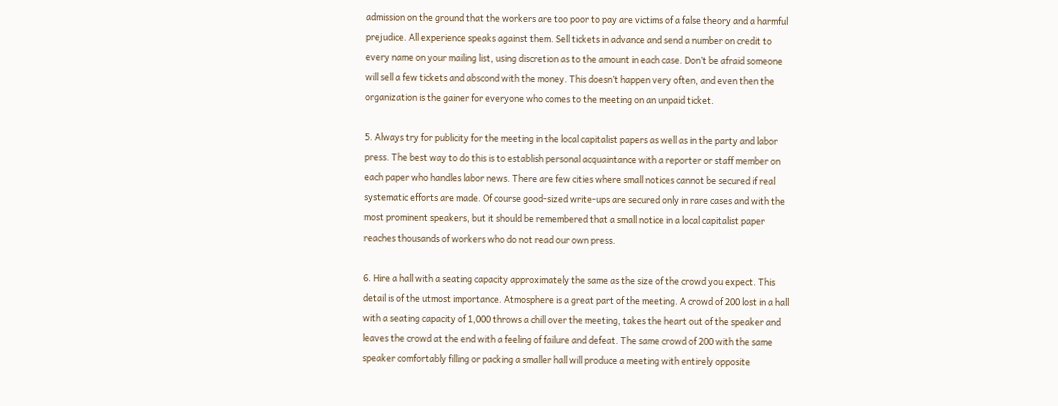admission on the ground that the workers are too poor to pay are victims of a false theory and a harmful prejudice. All experience speaks against them. Sell tickets in advance and send a number on credit to every name on your mailing list, using discretion as to the amount in each case. Don’t be afraid someone will sell a few tickets and abscond with the money. This doesn’t happen very often, and even then the organization is the gainer for everyone who comes to the meeting on an unpaid ticket.

5. Always try for publicity for the meeting in the local capitalist papers as well as in the party and labor press. The best way to do this is to establish personal acquaintance with a reporter or staff member on each paper who handles labor news. There are few cities where small notices cannot be secured if real systematic efforts are made. Of course good-sized write-ups are secured only in rare cases and with the most prominent speakers, but it should be remembered that a small notice in a local capitalist paper reaches thousands of workers who do not read our own press.

6. Hire a hall with a seating capacity approximately the same as the size of the crowd you expect. This detail is of the utmost importance. Atmosphere is a great part of the meeting. A crowd of 200 lost in a hall with a seating capacity of 1,000 throws a chill over the meeting, takes the heart out of the speaker and leaves the crowd at the end with a feeling of failure and defeat. The same crowd of 200 with the same speaker comfortably filling or packing a smaller hall will produce a meeting with entirely opposite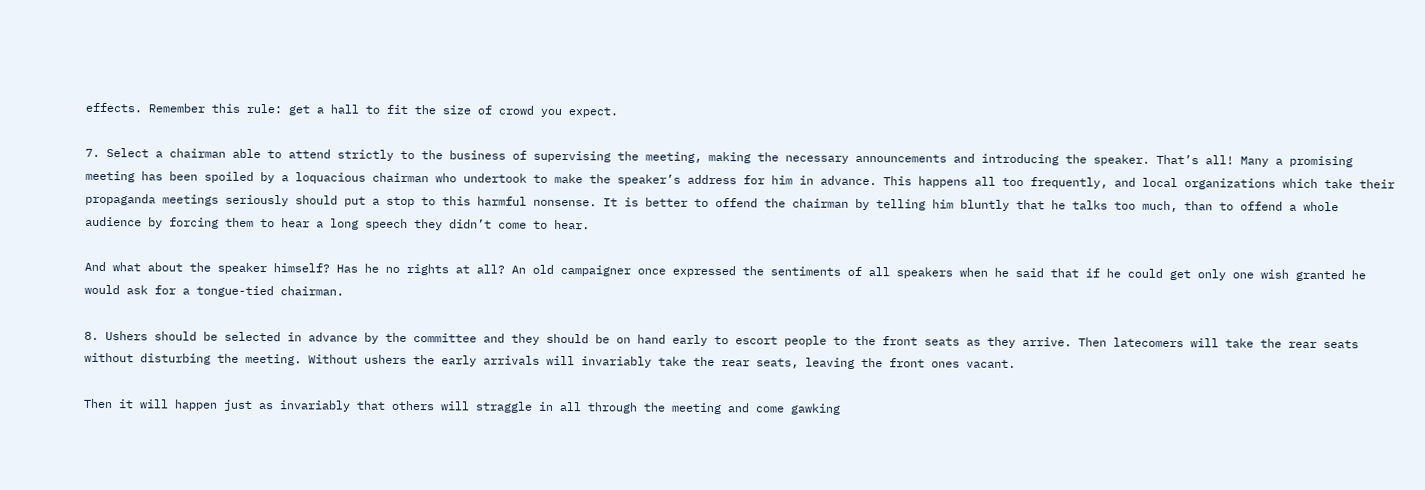effects. Remember this rule: get a hall to fit the size of crowd you expect.

7. Select a chairman able to attend strictly to the business of supervising the meeting, making the necessary announcements and introducing the speaker. That’s all! Many a promising meeting has been spoiled by a loquacious chairman who undertook to make the speaker’s address for him in advance. This happens all too frequently, and local organizations which take their propaganda meetings seriously should put a stop to this harmful nonsense. It is better to offend the chairman by telling him bluntly that he talks too much, than to offend a whole audience by forcing them to hear a long speech they didn’t come to hear.

And what about the speaker himself? Has he no rights at all? An old campaigner once expressed the sentiments of all speakers when he said that if he could get only one wish granted he would ask for a tongue-tied chairman.

8. Ushers should be selected in advance by the committee and they should be on hand early to escort people to the front seats as they arrive. Then latecomers will take the rear seats without disturbing the meeting. Without ushers the early arrivals will invariably take the rear seats, leaving the front ones vacant.

Then it will happen just as invariably that others will straggle in all through the meeting and come gawking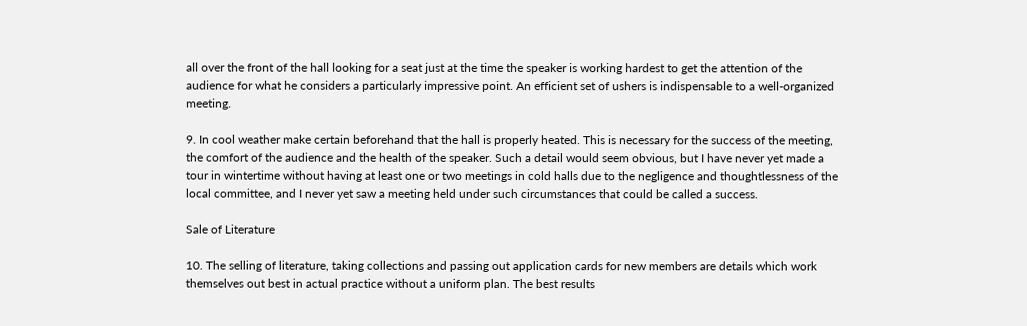all over the front of the hall looking for a seat just at the time the speaker is working hardest to get the attention of the audience for what he considers a particularly impressive point. An efficient set of ushers is indispensable to a well-organized meeting.

9. In cool weather make certain beforehand that the hall is properly heated. This is necessary for the success of the meeting, the comfort of the audience and the health of the speaker. Such a detail would seem obvious, but I have never yet made a tour in wintertime without having at least one or two meetings in cold halls due to the negligence and thoughtlessness of the local committee, and I never yet saw a meeting held under such circumstances that could be called a success.

Sale of Literature

10. The selling of literature, taking collections and passing out application cards for new members are details which work themselves out best in actual practice without a uniform plan. The best results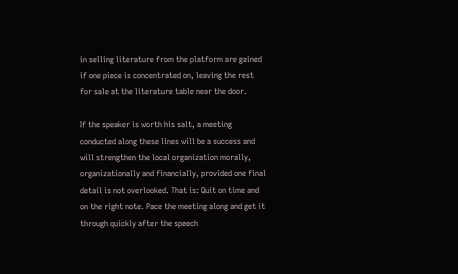in selling literature from the platform are gained if one piece is concentrated on, leaving the rest for sale at the literature table near the door.

If the speaker is worth his salt, a meeting conducted along these lines will be a success and will strengthen the local organization morally, organizationally and financially, provided one final detail is not overlooked. That is: Quit on time and on the right note. Pace the meeting along and get it through quickly after the speech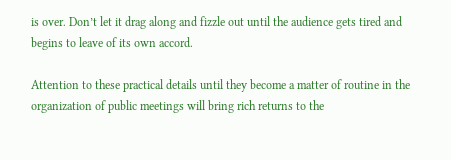is over. Don’t let it drag along and fizzle out until the audience gets tired and begins to leave of its own accord.

Attention to these practical details until they become a matter of routine in the organization of public meetings will bring rich returns to the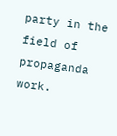party in the field of propaganda work.